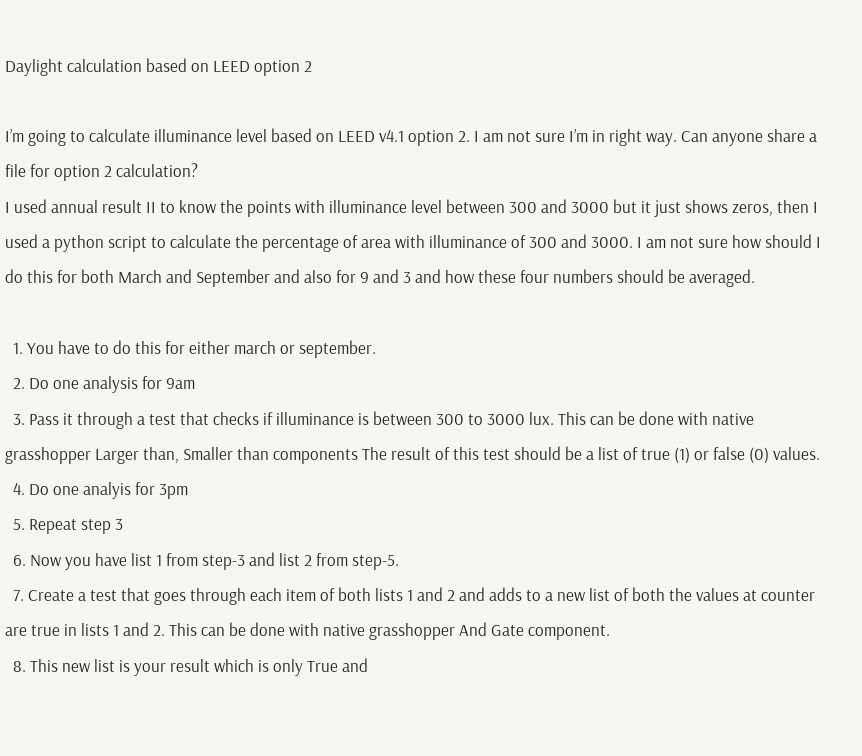Daylight calculation based on LEED option 2

I’m going to calculate illuminance level based on LEED v4.1 option 2. I am not sure I’m in right way. Can anyone share a file for option 2 calculation?
I used annual result II to know the points with illuminance level between 300 and 3000 but it just shows zeros, then I used a python script to calculate the percentage of area with illuminance of 300 and 3000. I am not sure how should I do this for both March and September and also for 9 and 3 and how these four numbers should be averaged.

  1. You have to do this for either march or september.
  2. Do one analysis for 9am
  3. Pass it through a test that checks if illuminance is between 300 to 3000 lux. This can be done with native grasshopper Larger than, Smaller than components The result of this test should be a list of true (1) or false (0) values.
  4. Do one analyis for 3pm
  5. Repeat step 3
  6. Now you have list 1 from step-3 and list 2 from step-5.
  7. Create a test that goes through each item of both lists 1 and 2 and adds to a new list of both the values at counter are true in lists 1 and 2. This can be done with native grasshopper And Gate component.
  8. This new list is your result which is only True and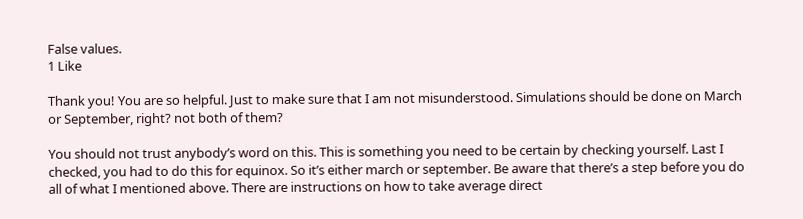False values.
1 Like

Thank you! You are so helpful. Just to make sure that I am not misunderstood. Simulations should be done on March or September, right? not both of them?

You should not trust anybody’s word on this. This is something you need to be certain by checking yourself. Last I checked, you had to do this for equinox. So it’s either march or september. Be aware that there’s a step before you do all of what I mentioned above. There are instructions on how to take average direct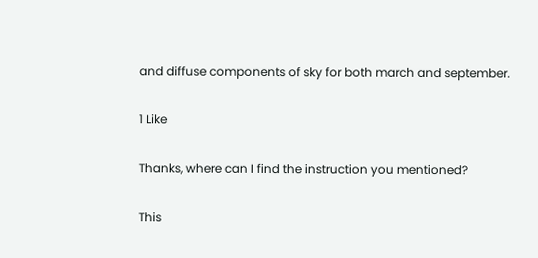and diffuse components of sky for both march and september.

1 Like

Thanks, where can I find the instruction you mentioned?

This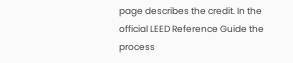page describes the credit. In the official LEED Reference Guide the process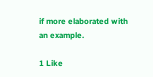if more elaborated with an example.

1 Like